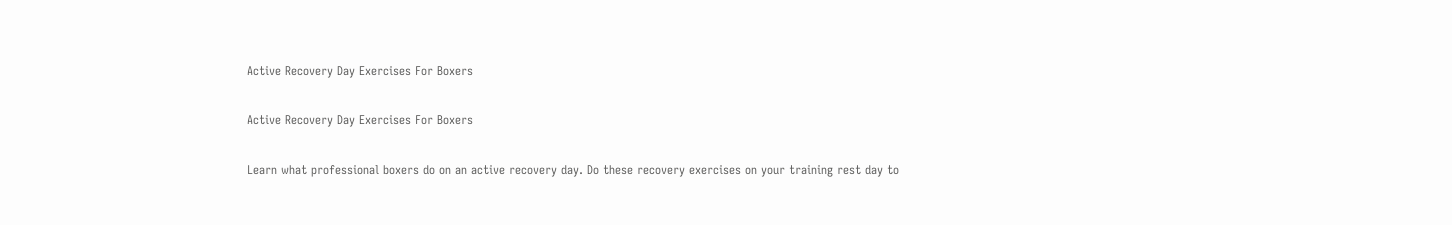Active Recovery Day Exercises For Boxers

Active Recovery Day Exercises For Boxers

Learn what professional boxers do on an active recovery day. Do these recovery exercises on your training rest day to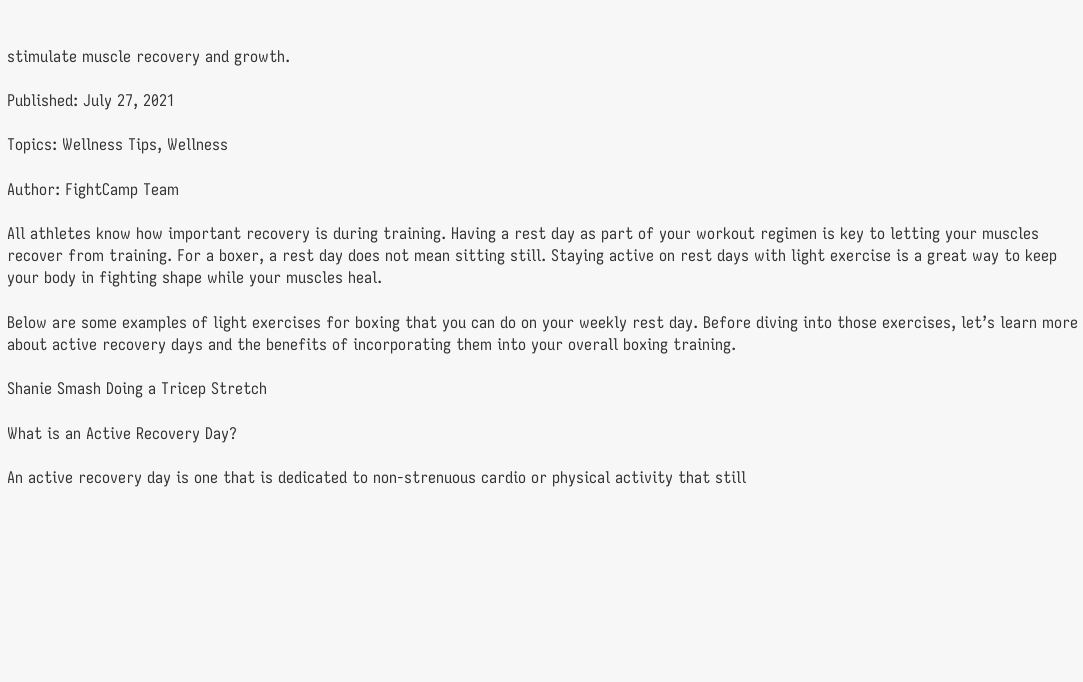stimulate muscle recovery and growth.

Published: July 27, 2021

Topics: Wellness Tips, Wellness

Author: FightCamp Team

All athletes know how important recovery is during training. Having a rest day as part of your workout regimen is key to letting your muscles recover from training. For a boxer, a rest day does not mean sitting still. Staying active on rest days with light exercise is a great way to keep your body in fighting shape while your muscles heal.

Below are some examples of light exercises for boxing that you can do on your weekly rest day. Before diving into those exercises, let’s learn more about active recovery days and the benefits of incorporating them into your overall boxing training.

Shanie Smash Doing a Tricep Stretch

What is an Active Recovery Day?

An active recovery day is one that is dedicated to non-strenuous cardio or physical activity that still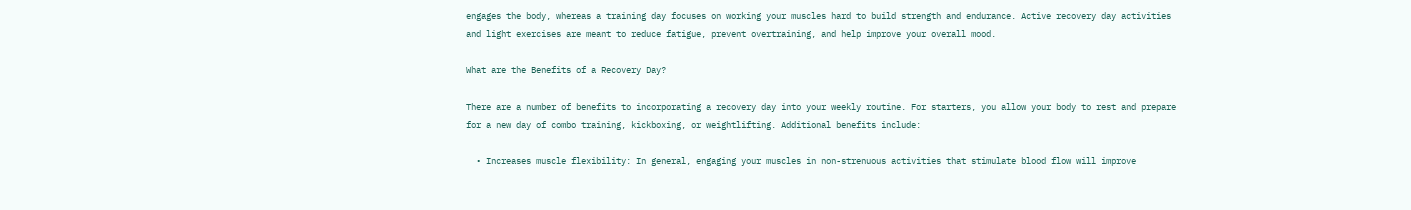engages the body, whereas a training day focuses on working your muscles hard to build strength and endurance. Active recovery day activities and light exercises are meant to reduce fatigue, prevent overtraining, and help improve your overall mood.

What are the Benefits of a Recovery Day?

There are a number of benefits to incorporating a recovery day into your weekly routine. For starters, you allow your body to rest and prepare for a new day of combo training, kickboxing, or weightlifting. Additional benefits include:

  • Increases muscle flexibility: In general, engaging your muscles in non-strenuous activities that stimulate blood flow will improve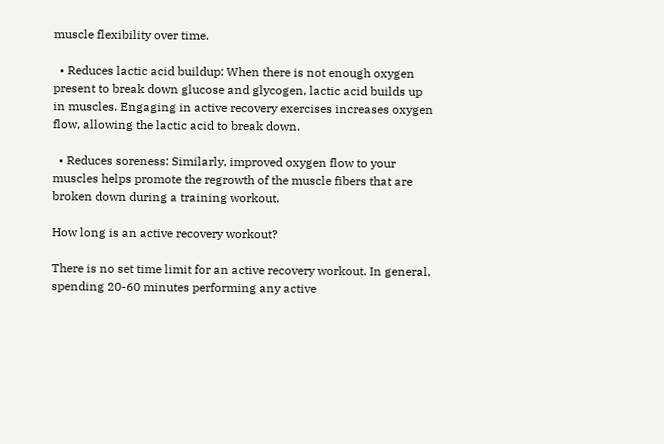muscle flexibility over time.

  • Reduces lactic acid buildup: When there is not enough oxygen present to break down glucose and glycogen, lactic acid builds up in muscles. Engaging in active recovery exercises increases oxygen flow, allowing the lactic acid to break down.

  • Reduces soreness: Similarly, improved oxygen flow to your muscles helps promote the regrowth of the muscle fibers that are broken down during a training workout.

How long is an active recovery workout?

There is no set time limit for an active recovery workout. In general, spending 20-60 minutes performing any active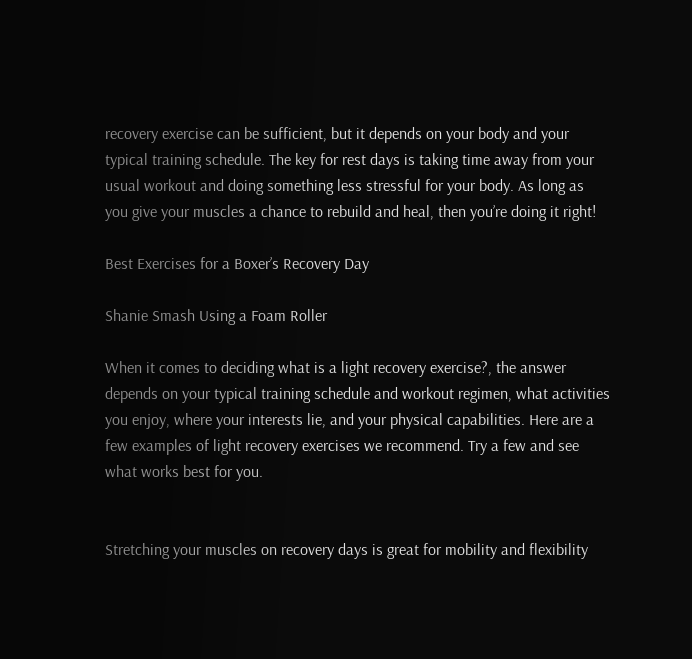recovery exercise can be sufficient, but it depends on your body and your typical training schedule. The key for rest days is taking time away from your usual workout and doing something less stressful for your body. As long as you give your muscles a chance to rebuild and heal, then you’re doing it right!

Best Exercises for a Boxer’s Recovery Day

Shanie Smash Using a Foam Roller

When it comes to deciding what is a light recovery exercise?, the answer depends on your typical training schedule and workout regimen, what activities you enjoy, where your interests lie, and your physical capabilities. Here are a few examples of light recovery exercises we recommend. Try a few and see what works best for you.


Stretching your muscles on recovery days is great for mobility and flexibility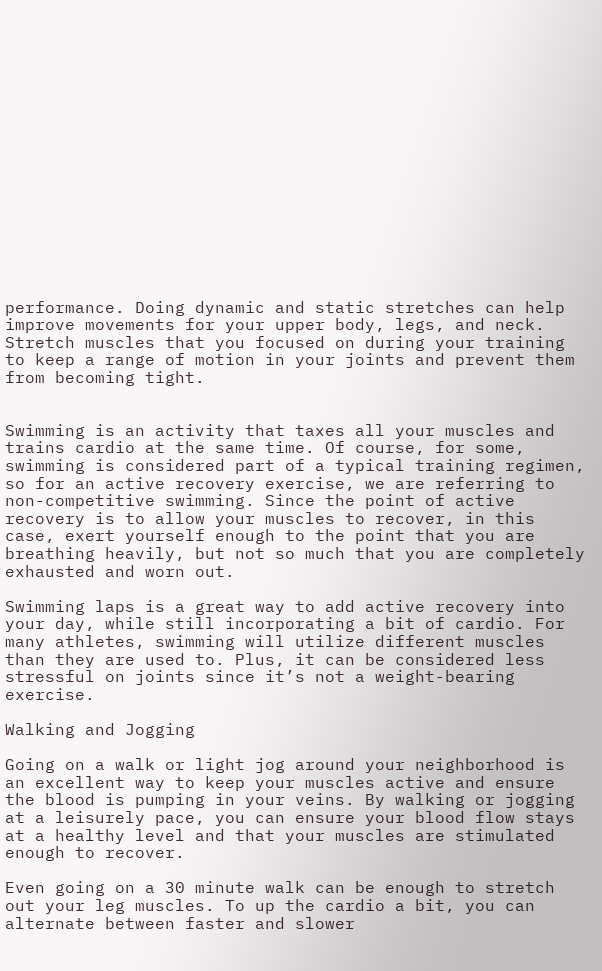performance. Doing dynamic and static stretches can help improve movements for your upper body, legs, and neck. Stretch muscles that you focused on during your training to keep a range of motion in your joints and prevent them from becoming tight.


Swimming is an activity that taxes all your muscles and trains cardio at the same time. Of course, for some, swimming is considered part of a typical training regimen, so for an active recovery exercise, we are referring to non-competitive swimming. Since the point of active recovery is to allow your muscles to recover, in this case, exert yourself enough to the point that you are breathing heavily, but not so much that you are completely exhausted and worn out.

Swimming laps is a great way to add active recovery into your day, while still incorporating a bit of cardio. For many athletes, swimming will utilize different muscles than they are used to. Plus, it can be considered less stressful on joints since it’s not a weight-bearing exercise.

Walking and Jogging

Going on a walk or light jog around your neighborhood is an excellent way to keep your muscles active and ensure the blood is pumping in your veins. By walking or jogging at a leisurely pace, you can ensure your blood flow stays at a healthy level and that your muscles are stimulated enough to recover.

Even going on a 30 minute walk can be enough to stretch out your leg muscles. To up the cardio a bit, you can alternate between faster and slower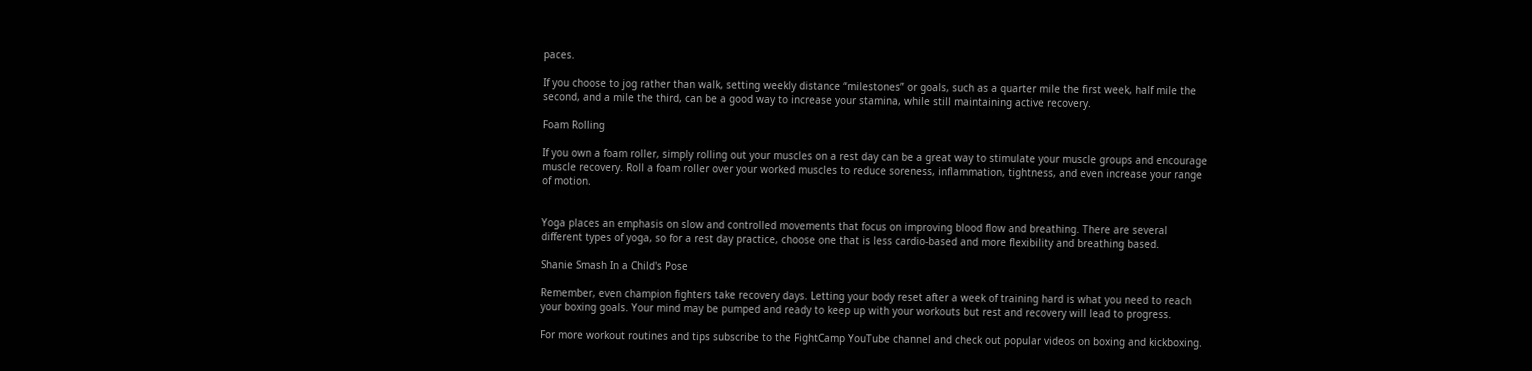paces.

If you choose to jog rather than walk, setting weekly distance “milestones” or goals, such as a quarter mile the first week, half mile the second, and a mile the third, can be a good way to increase your stamina, while still maintaining active recovery.

Foam Rolling

If you own a foam roller, simply rolling out your muscles on a rest day can be a great way to stimulate your muscle groups and encourage muscle recovery. Roll a foam roller over your worked muscles to reduce soreness, inflammation, tightness, and even increase your range of motion.


Yoga places an emphasis on slow and controlled movements that focus on improving blood flow and breathing. There are several different types of yoga, so for a rest day practice, choose one that is less cardio-based and more flexibility and breathing based.

Shanie Smash In a Child's Pose

Remember, even champion fighters take recovery days. Letting your body reset after a week of training hard is what you need to reach your boxing goals. Your mind may be pumped and ready to keep up with your workouts but rest and recovery will lead to progress.

For more workout routines and tips subscribe to the FightCamp YouTube channel and check out popular videos on boxing and kickboxing.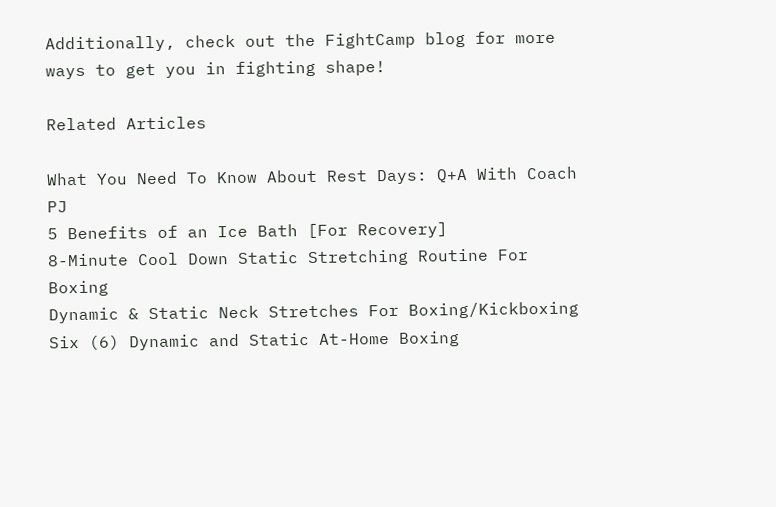Additionally, check out the FightCamp blog for more ways to get you in fighting shape!

Related Articles

What You Need To Know About Rest Days: Q+A With Coach PJ
5 Benefits of an Ice Bath [For Recovery]
8-Minute Cool Down Static Stretching Routine For Boxing
Dynamic & Static Neck Stretches For Boxing/Kickboxing
Six (6) Dynamic and Static At-Home Boxing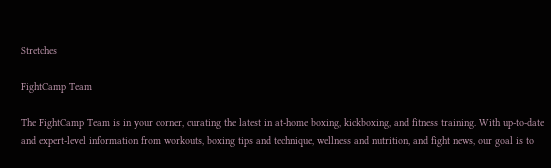Stretches

FightCamp Team

The FightCamp Team is in your corner, curating the latest in at-home boxing, kickboxing, and fitness training. With up-to-date and expert-level information from workouts, boxing tips and technique, wellness and nutrition, and fight news, our goal is to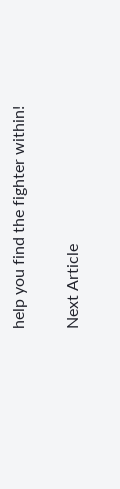help you find the fighter within!

Next Article